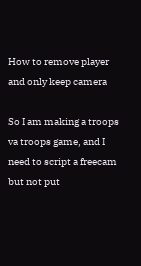How to remove player and only keep camera

So I am making a troops va troops game, and I need to script a freecam but not put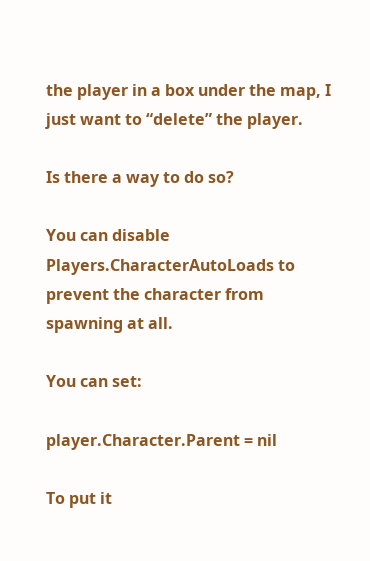the player in a box under the map, I just want to “delete” the player.

Is there a way to do so?

You can disable Players.CharacterAutoLoads to prevent the character from spawning at all.

You can set:

player.Character.Parent = nil

To put it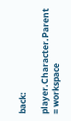back:

player.Character.Parent = workspace